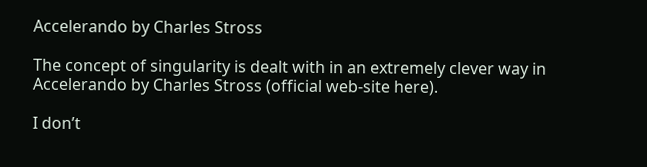Accelerando by Charles Stross

The concept of singularity is dealt with in an extremely clever way in Accelerando by Charles Stross (official web-site here).

I don’t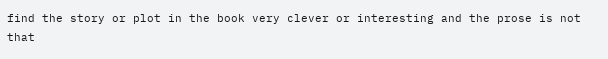find the story or plot in the book very clever or interesting and the prose is not that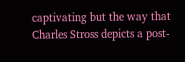captivating but the way that Charles Stross depicts a post-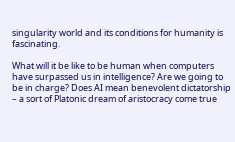singularity world and its conditions for humanity is fascinating.

What will it be like to be human when computers have surpassed us in intelligence? Are we going to be in charge? Does AI mean benevolent dictatorship – a sort of Platonic dream of aristocracy come true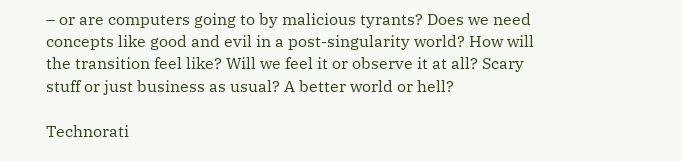– or are computers going to by malicious tyrants? Does we need concepts like good and evil in a post-singularity world? How will the transition feel like? Will we feel it or observe it at all? Scary stuff or just business as usual? A better world or hell?

Technorati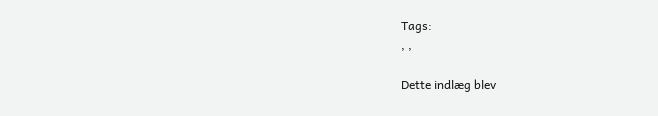Tags:
, ,

Dette indlæg blev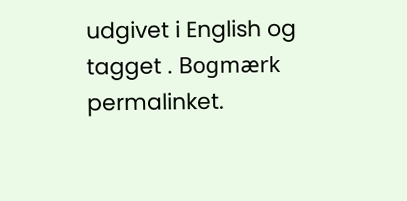udgivet i English og tagget . Bogmærk permalinket.